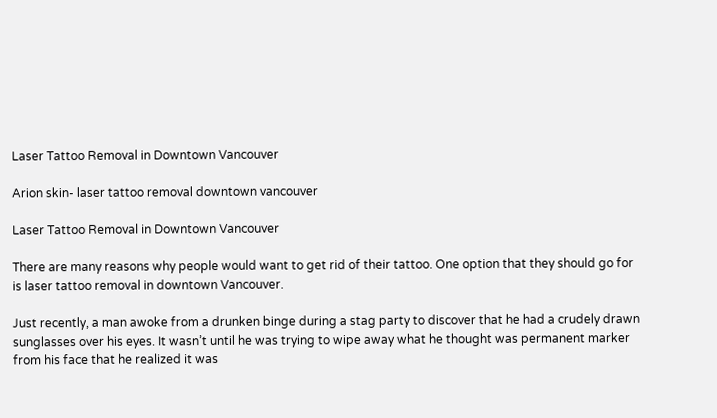Laser Tattoo Removal in Downtown Vancouver

Arion skin- laser tattoo removal downtown vancouver

Laser Tattoo Removal in Downtown Vancouver

There are many reasons why people would want to get rid of their tattoo. One option that they should go for is laser tattoo removal in downtown Vancouver.

Just recently, a man awoke from a drunken binge during a stag party to discover that he had a crudely drawn sunglasses over his eyes. It wasn’t until he was trying to wipe away what he thought was permanent marker from his face that he realized it was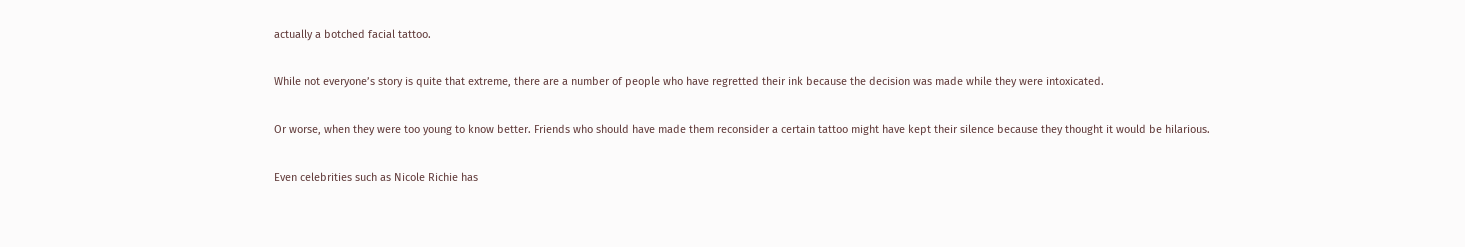actually a botched facial tattoo.

While not everyone’s story is quite that extreme, there are a number of people who have regretted their ink because the decision was made while they were intoxicated.

Or worse, when they were too young to know better. Friends who should have made them reconsider a certain tattoo might have kept their silence because they thought it would be hilarious.

Even celebrities such as Nicole Richie has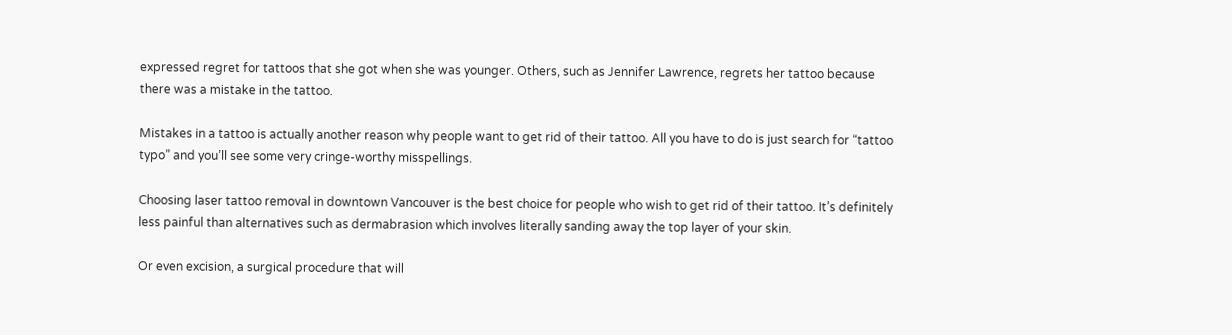expressed regret for tattoos that she got when she was younger. Others, such as Jennifer Lawrence, regrets her tattoo because there was a mistake in the tattoo.

Mistakes in a tattoo is actually another reason why people want to get rid of their tattoo. All you have to do is just search for “tattoo typo” and you’ll see some very cringe-worthy misspellings.

Choosing laser tattoo removal in downtown Vancouver is the best choice for people who wish to get rid of their tattoo. It’s definitely less painful than alternatives such as dermabrasion which involves literally sanding away the top layer of your skin.

Or even excision, a surgical procedure that will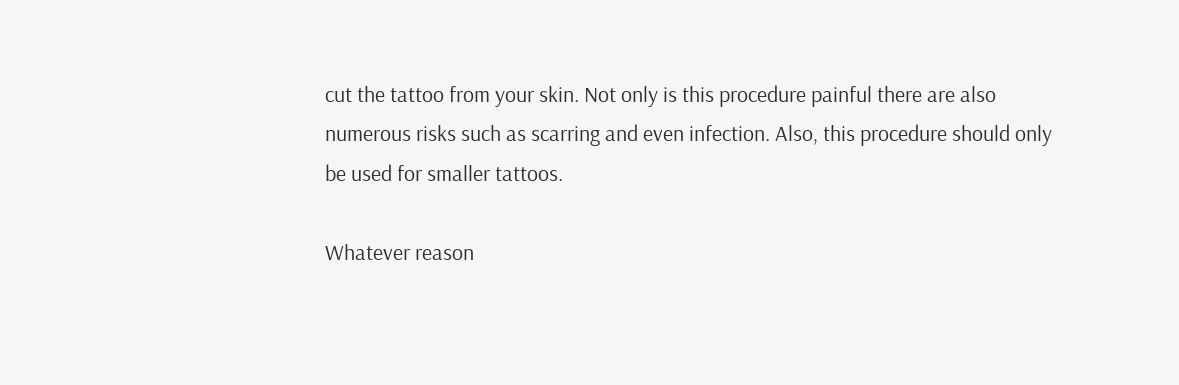cut the tattoo from your skin. Not only is this procedure painful there are also numerous risks such as scarring and even infection. Also, this procedure should only be used for smaller tattoos.

Whatever reason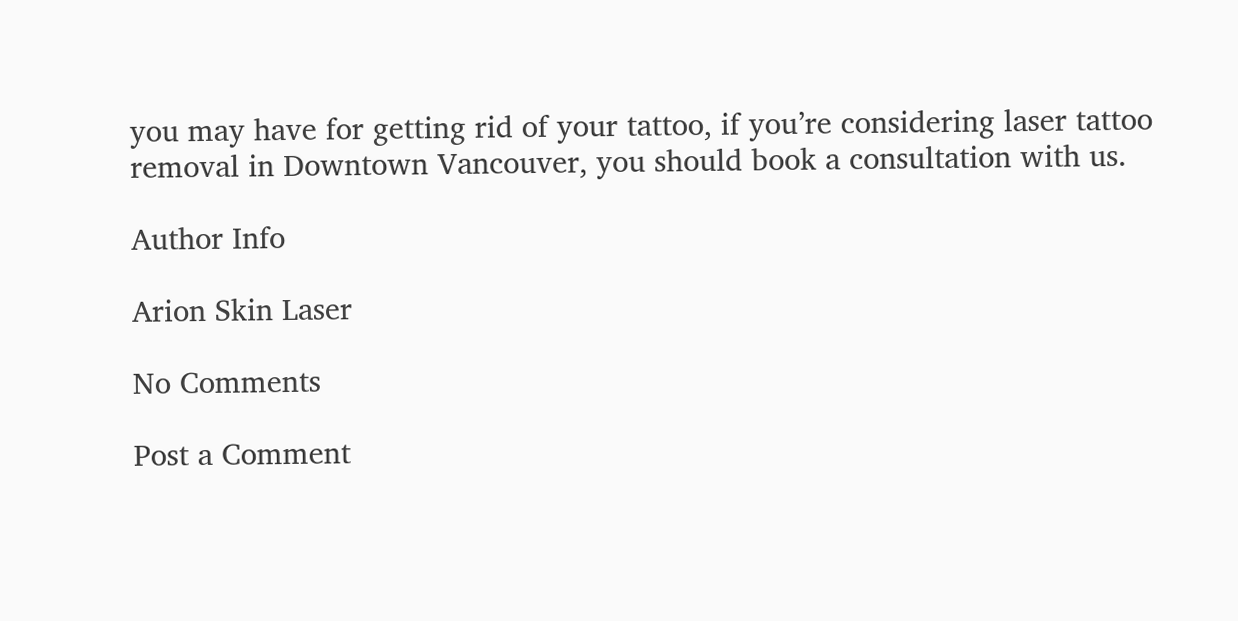you may have for getting rid of your tattoo, if you’re considering laser tattoo removal in Downtown Vancouver, you should book a consultation with us.

Author Info

Arion Skin Laser

No Comments

Post a Comment